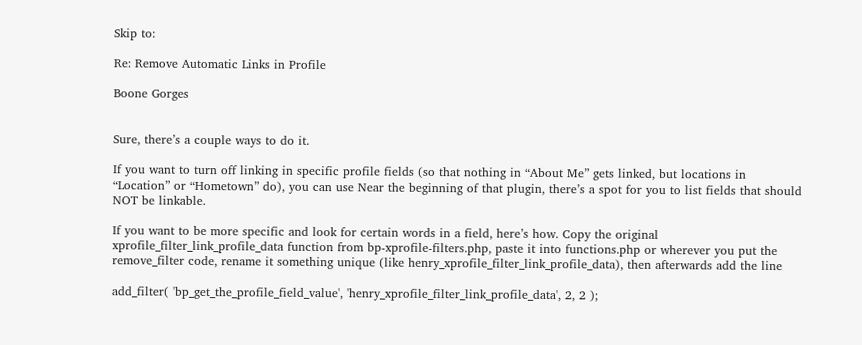Skip to:

Re: Remove Automatic Links in Profile

Boone Gorges


Sure, there’s a couple ways to do it.

If you want to turn off linking in specific profile fields (so that nothing in “About Me” gets linked, but locations in “Location” or “Hometown” do), you can use Near the beginning of that plugin, there’s a spot for you to list fields that should NOT be linkable.

If you want to be more specific and look for certain words in a field, here’s how. Copy the original xprofile_filter_link_profile_data function from bp-xprofile-filters.php, paste it into functions.php or wherever you put the remove_filter code, rename it something unique (like henry_xprofile_filter_link_profile_data), then afterwards add the line

add_filter( 'bp_get_the_profile_field_value', 'henry_xprofile_filter_link_profile_data', 2, 2 );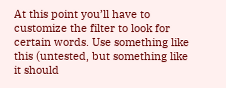At this point you’ll have to customize the filter to look for certain words. Use something like this (untested, but something like it should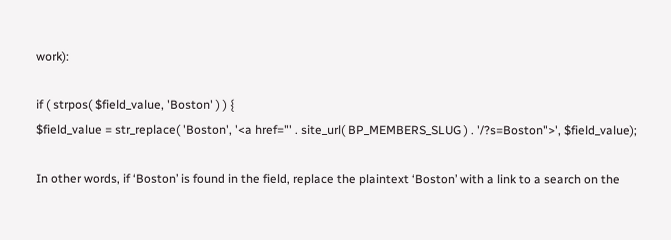work):

if ( strpos( $field_value, 'Boston' ) ) {
$field_value = str_replace( 'Boston', '<a href="' . site_url( BP_MEMBERS_SLUG ) . '/?s=Boston">', $field_value);

In other words, if ‘Boston’ is found in the field, replace the plaintext ‘Boston’ with a link to a search on the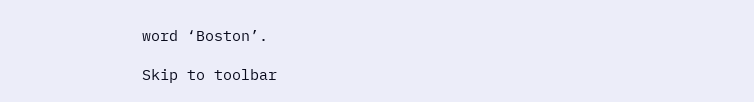word ‘Boston’.

Skip to toolbar